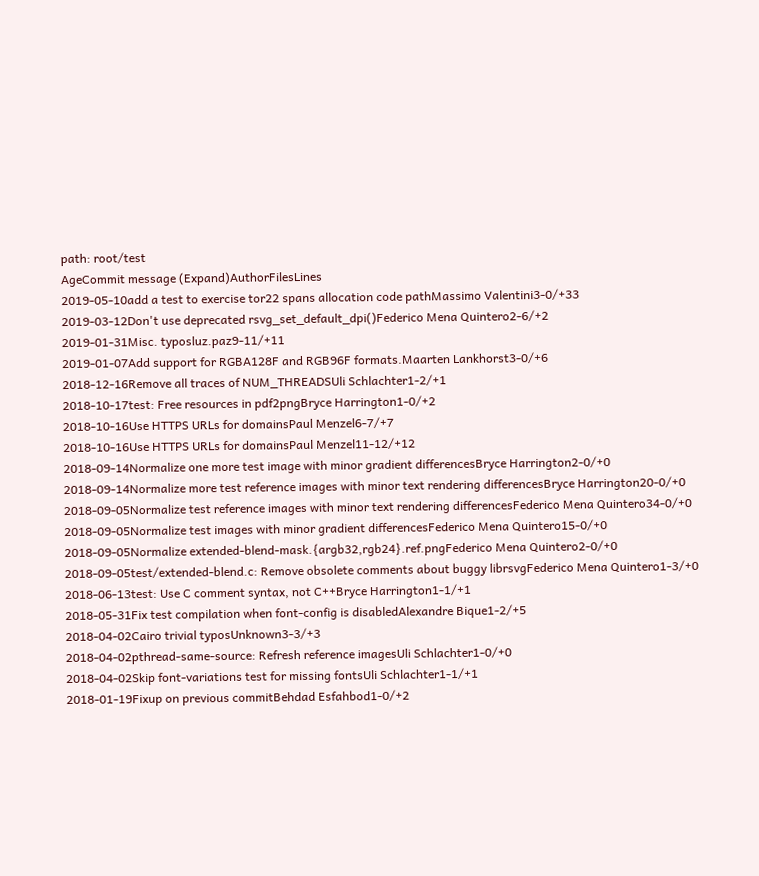path: root/test
AgeCommit message (Expand)AuthorFilesLines
2019-05-10add a test to exercise tor22 spans allocation code pathMassimo Valentini3-0/+33
2019-03-12Don't use deprecated rsvg_set_default_dpi()Federico Mena Quintero2-6/+2
2019-01-31Misc. typosluz.paz9-11/+11
2019-01-07Add support for RGBA128F and RGB96F formats.Maarten Lankhorst3-0/+6
2018-12-16Remove all traces of NUM_THREADSUli Schlachter1-2/+1
2018-10-17test: Free resources in pdf2pngBryce Harrington1-0/+2
2018-10-16Use HTTPS URLs for domainsPaul Menzel6-7/+7
2018-10-16Use HTTPS URLs for domainsPaul Menzel11-12/+12
2018-09-14Normalize one more test image with minor gradient differencesBryce Harrington2-0/+0
2018-09-14Normalize more test reference images with minor text rendering differencesBryce Harrington20-0/+0
2018-09-05Normalize test reference images with minor text rendering differencesFederico Mena Quintero34-0/+0
2018-09-05Normalize test images with minor gradient differencesFederico Mena Quintero15-0/+0
2018-09-05Normalize extended-blend-mask.{argb32,rgb24}.ref.pngFederico Mena Quintero2-0/+0
2018-09-05test/extended-blend.c: Remove obsolete comments about buggy librsvgFederico Mena Quintero1-3/+0
2018-06-13test: Use C comment syntax, not C++Bryce Harrington1-1/+1
2018-05-31Fix test compilation when font-config is disabledAlexandre Bique1-2/+5
2018-04-02Cairo trivial typosUnknown3-3/+3
2018-04-02pthread-same-source: Refresh reference imagesUli Schlachter1-0/+0
2018-04-02Skip font-variations test for missing fontsUli Schlachter1-1/+1
2018-01-19Fixup on previous commitBehdad Esfahbod1-0/+2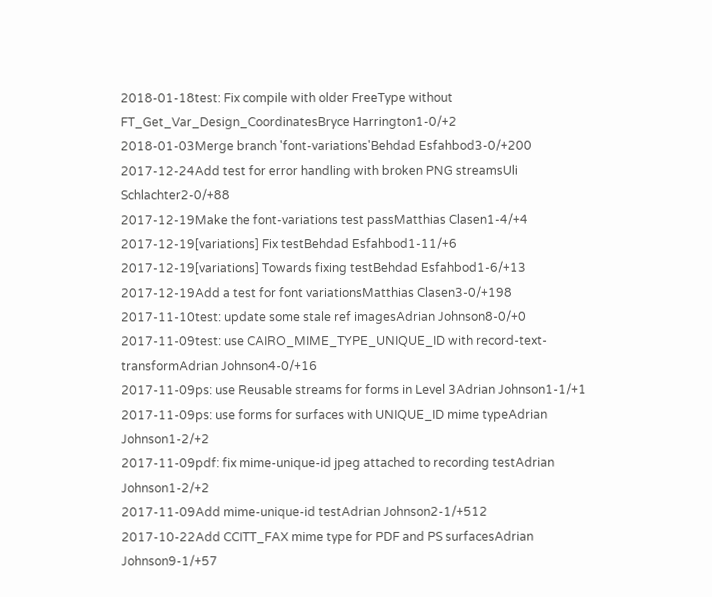2018-01-18test: Fix compile with older FreeType without FT_Get_Var_Design_CoordinatesBryce Harrington1-0/+2
2018-01-03Merge branch 'font-variations'Behdad Esfahbod3-0/+200
2017-12-24Add test for error handling with broken PNG streamsUli Schlachter2-0/+88
2017-12-19Make the font-variations test passMatthias Clasen1-4/+4
2017-12-19[variations] Fix testBehdad Esfahbod1-11/+6
2017-12-19[variations] Towards fixing testBehdad Esfahbod1-6/+13
2017-12-19Add a test for font variationsMatthias Clasen3-0/+198
2017-11-10test: update some stale ref imagesAdrian Johnson8-0/+0
2017-11-09test: use CAIRO_MIME_TYPE_UNIQUE_ID with record-text-transformAdrian Johnson4-0/+16
2017-11-09ps: use Reusable streams for forms in Level 3Adrian Johnson1-1/+1
2017-11-09ps: use forms for surfaces with UNIQUE_ID mime typeAdrian Johnson1-2/+2
2017-11-09pdf: fix mime-unique-id jpeg attached to recording testAdrian Johnson1-2/+2
2017-11-09Add mime-unique-id testAdrian Johnson2-1/+512
2017-10-22Add CCITT_FAX mime type for PDF and PS surfacesAdrian Johnson9-1/+57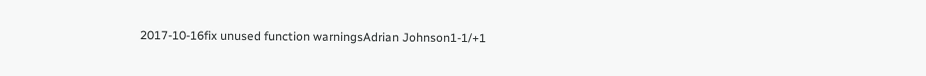2017-10-16fix unused function warningsAdrian Johnson1-1/+1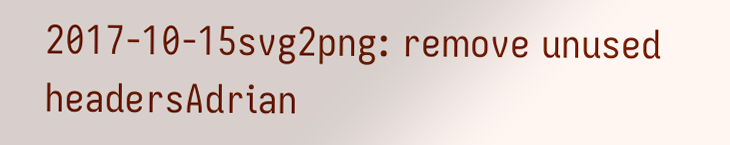2017-10-15svg2png: remove unused headersAdrian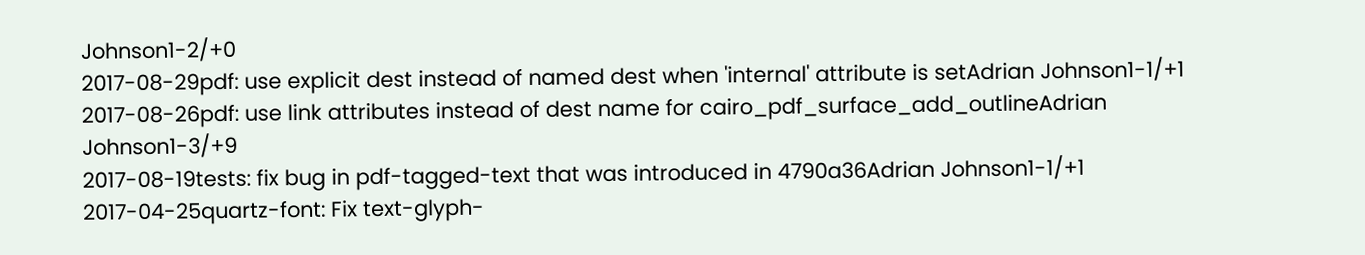Johnson1-2/+0
2017-08-29pdf: use explicit dest instead of named dest when 'internal' attribute is setAdrian Johnson1-1/+1
2017-08-26pdf: use link attributes instead of dest name for cairo_pdf_surface_add_outlineAdrian Johnson1-3/+9
2017-08-19tests: fix bug in pdf-tagged-text that was introduced in 4790a36Adrian Johnson1-1/+1
2017-04-25quartz-font: Fix text-glyph-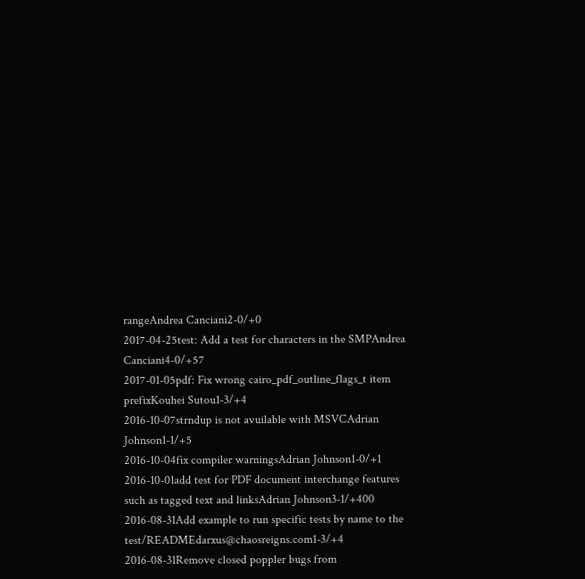rangeAndrea Canciani2-0/+0
2017-04-25test: Add a test for characters in the SMPAndrea Canciani4-0/+57
2017-01-05pdf: Fix wrong cairo_pdf_outline_flags_t item prefixKouhei Sutou1-3/+4
2016-10-07strndup is not avuilable with MSVCAdrian Johnson1-1/+5
2016-10-04fix compiler warningsAdrian Johnson1-0/+1
2016-10-01add test for PDF document interchange features such as tagged text and linksAdrian Johnson3-1/+400
2016-08-31Add example to run specific tests by name to the test/READMEdarxus@chaosreigns.com1-3/+4
2016-08-31Remove closed poppler bugs from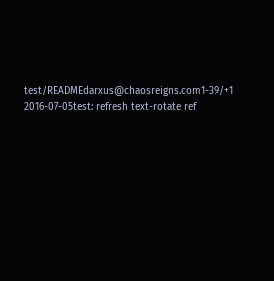test/READMEdarxus@chaosreigns.com1-39/+1
2016-07-05test: refresh text-rotate ref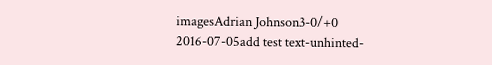imagesAdrian Johnson3-0/+0
2016-07-05add test text-unhinted-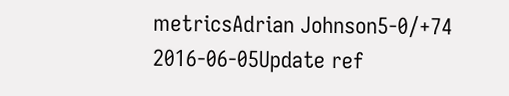metricsAdrian Johnson5-0/+74
2016-06-05Update ref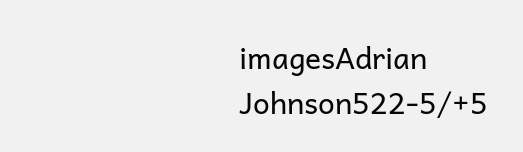imagesAdrian Johnson522-5/+5